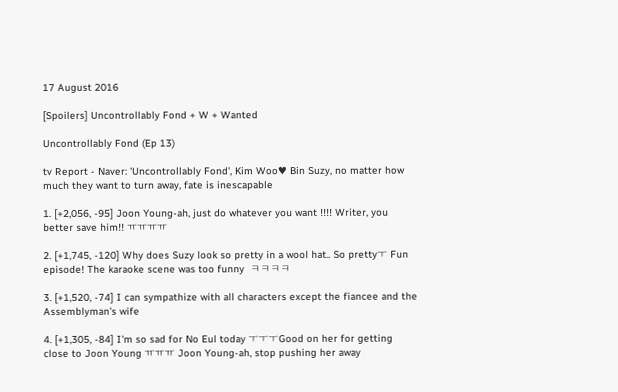17 August 2016

[Spoilers] Uncontrollably Fond + W + Wanted

Uncontrollably Fond (Ep 13)

tv Report - Naver: 'Uncontrollably Fond', Kim Woo♥ Bin Suzy, no matter how much they want to turn away, fate is inescapable

1. [+2,056, -95] Joon Young-ah, just do whatever you want !!!! Writer, you better save him!! ㅠㅠㅠㅠ

2. [+1,745, -120] Why does Suzy look so pretty in a wool hat.. So prettyㅜ Fun episode! The karaoke scene was too funny  ㅋㅋㅋㅋ

3. [+1,520, -74] I can sympathize with all characters except the fiancee and the Assemblyman's wife

4. [+1,305, -84] I'm so sad for No Eul today ㅜㅜㅜGood on her for getting close to Joon Young ㅠㅠㅠ Joon Young-ah, stop pushing her away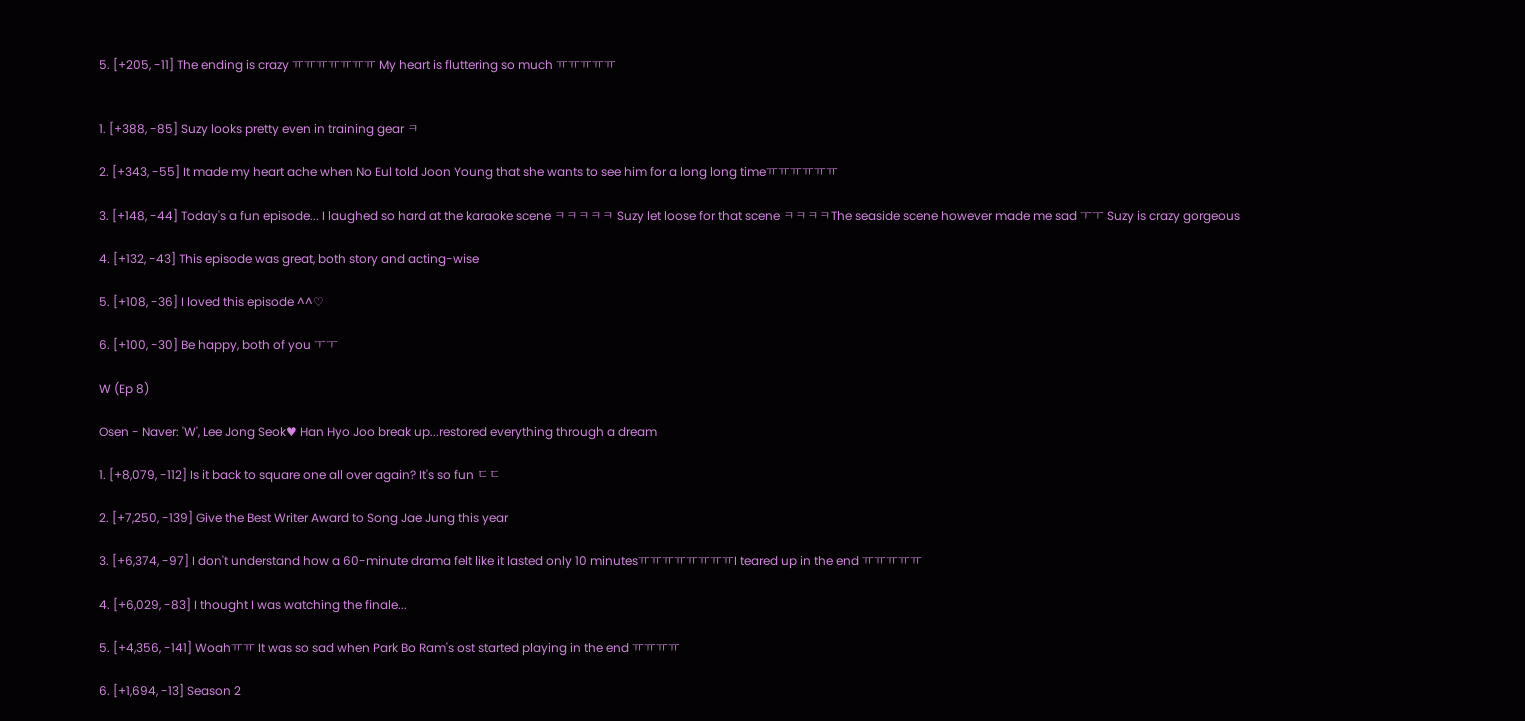5. [+205, -11] The ending is crazy ㅠㅠㅠㅠㅠㅠㅠ My heart is fluttering so much ㅠㅠㅠㅠㅠ


1. [+388, -85] Suzy looks pretty even in training gear ㅋ

2. [+343, -55] It made my heart ache when No Eul told Joon Young that she wants to see him for a long long timeㅠㅠㅠㅠㅠㅠ

3. [+148, -44] Today's a fun episode... I laughed so hard at the karaoke scene ㅋㅋㅋㅋㅋ Suzy let loose for that scene ㅋㅋㅋㅋThe seaside scene however made me sad ㅜㅜ Suzy is crazy gorgeous

4. [+132, -43] This episode was great, both story and acting-wise

5. [+108, -36] I loved this episode ^^♡

6. [+100, -30] Be happy, both of you ㅜㅜ

W (Ep 8)

Osen - Naver: 'W', Lee Jong Seok♥ Han Hyo Joo break up...restored everything through a dream

1. [+8,079, -112] Is it back to square one all over again? It's so fun ㄷㄷ

2. [+7,250, -139] Give the Best Writer Award to Song Jae Jung this year

3. [+6,374, -97] I don't understand how a 60-minute drama felt like it lasted only 10 minutesㅠㅠㅠㅠㅠㅠㅠㅠI teared up in the end ㅠㅠㅠㅠㅠ

4. [+6,029, -83] I thought I was watching the finale...

5. [+4,356, -141] Woahㅠㅠ It was so sad when Park Bo Ram's ost started playing in the end ㅠㅠㅠㅠ

6. [+1,694, -13] Season 2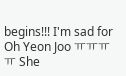begins!!! I'm sad for Oh Yeon Joo ㅠㅠㅠㅠ She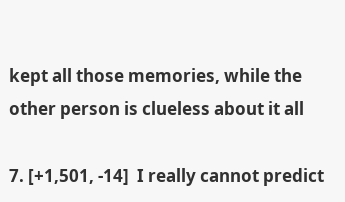kept all those memories, while the other person is clueless about it all

7. [+1,501, -14]  I really cannot predict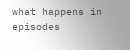what happens in episodes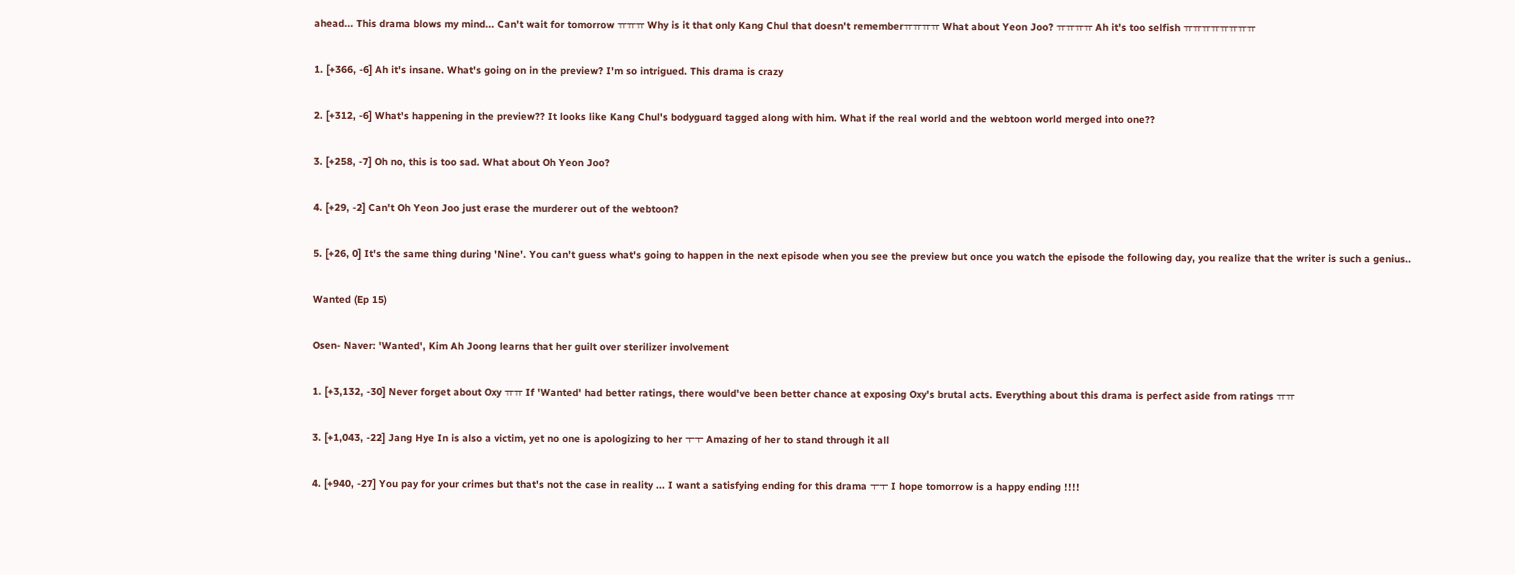ahead... This drama blows my mind... Can't wait for tomorrow ㅠㅠㅠ Why is it that only Kang Chul that doesn't rememberㅠㅠㅠㅠ What about Yeon Joo? ㅠㅠㅠㅠ Ah it's too selfish ㅠㅠㅠㅠㅠㅠㅠㅠ

1. [+366, -6] Ah it's insane. What's going on in the preview? I'm so intrigued. This drama is crazy

2. [+312, -6] What's happening in the preview?? It looks like Kang Chul's bodyguard tagged along with him. What if the real world and the webtoon world merged into one??

3. [+258, -7] Oh no, this is too sad. What about Oh Yeon Joo?

4. [+29, -2] Can't Oh Yeon Joo just erase the murderer out of the webtoon?

5. [+26, 0] It's the same thing during 'Nine'. You can't guess what's going to happen in the next episode when you see the preview but once you watch the episode the following day, you realize that the writer is such a genius..

Wanted (Ep 15)

Osen- Naver: 'Wanted', Kim Ah Joong learns that her guilt over sterilizer involvement

1. [+3,132, -30] Never forget about Oxy ㅠㅠ If 'Wanted' had better ratings, there would've been better chance at exposing Oxy's brutal acts. Everything about this drama is perfect aside from ratings ㅠㅠ

3. [+1,043, -22] Jang Hye In is also a victim, yet no one is apologizing to her ㅜㅜ Amazing of her to stand through it all

4. [+940, -27] You pay for your crimes but that's not the case in reality ... I want a satisfying ending for this drama ㅜㅜ I hope tomorrow is a happy ending !!!!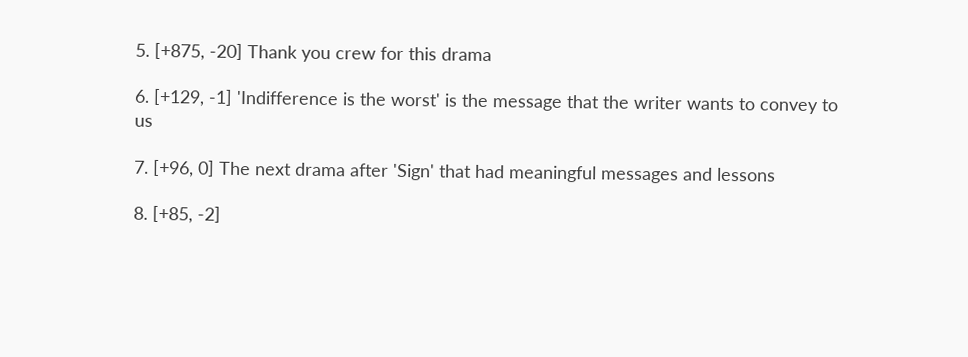5. [+875, -20] Thank you crew for this drama

6. [+129, -1] 'Indifference is the worst' is the message that the writer wants to convey to us

7. [+96, 0] The next drama after 'Sign' that had meaningful messages and lessons

8. [+85, -2]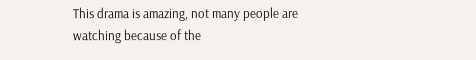This drama is amazing, not many people are watching because of the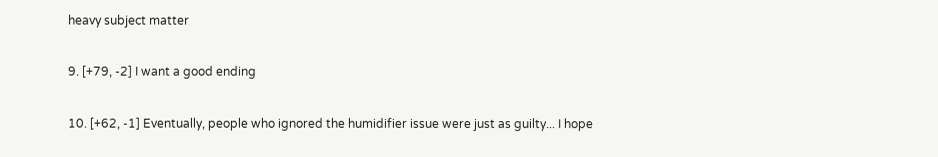heavy subject matter

9. [+79, -2] I want a good ending

10. [+62, -1] Eventually, people who ignored the humidifier issue were just as guilty... I hope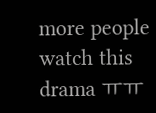more people watch this drama ㅠㅠ